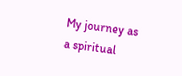My journey as a spiritual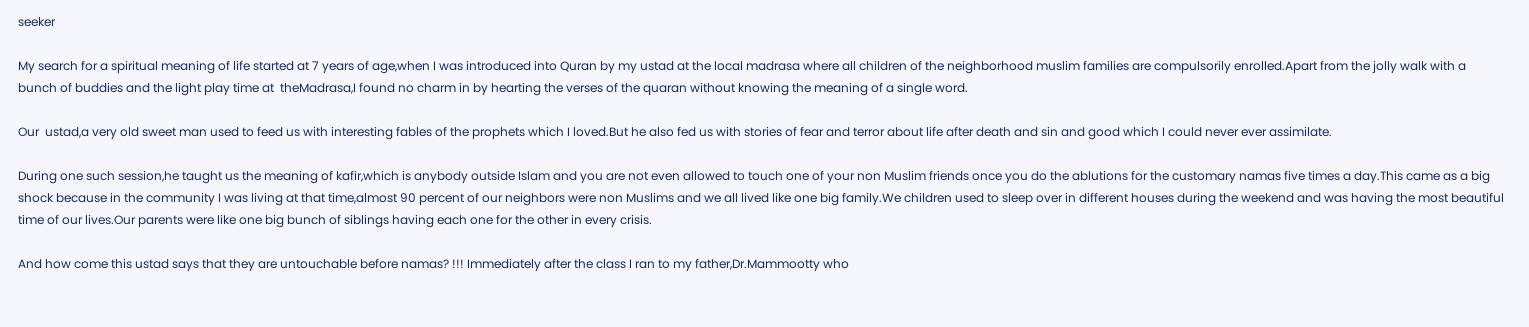seeker

My search for a spiritual meaning of life started at 7 years of age,when I was introduced into Quran by my ustad at the local madrasa where all children of the neighborhood muslim families are compulsorily enrolled.Apart from the jolly walk with a bunch of buddies and the light play time at  theMadrasa,I found no charm in by hearting the verses of the quaran without knowing the meaning of a single word.

Our  ustad,a very old sweet man used to feed us with interesting fables of the prophets which I loved.But he also fed us with stories of fear and terror about life after death and sin and good which I could never ever assimilate.

During one such session,he taught us the meaning of kafir,which is anybody outside Islam and you are not even allowed to touch one of your non Muslim friends once you do the ablutions for the customary namas five times a day.This came as a big shock because in the community I was living at that time,almost 90 percent of our neighbors were non Muslims and we all lived like one big family.We children used to sleep over in different houses during the weekend and was having the most beautiful time of our lives.Our parents were like one big bunch of siblings having each one for the other in every crisis.

And how come this ustad says that they are untouchable before namas? !!! Immediately after the class I ran to my father,Dr.Mammootty who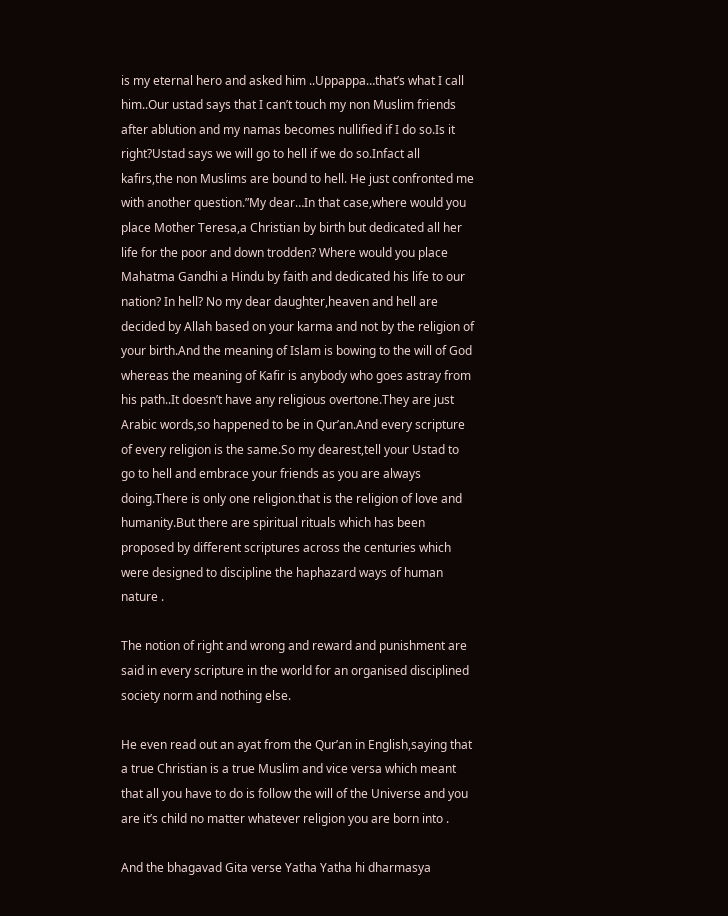is my eternal hero and asked him ..Uppappa…that’s what I call him..Our ustad says that I can’t touch my non Muslim friends after ablution and my namas becomes nullified if I do so.Is it right?Ustad says we will go to hell if we do so.Infact all kafirs,the non Muslims are bound to hell. He just confronted me with another question.”My dear…In that case,where would you place Mother Teresa,a Christian by birth but dedicated all her life for the poor and down trodden? Where would you place Mahatma Gandhi a Hindu by faith and dedicated his life to our nation? In hell? No my dear daughter,heaven and hell are decided by Allah based on your karma and not by the religion of your birth.And the meaning of Islam is bowing to the will of God whereas the meaning of Kafir is anybody who goes astray from his path..It doesn’t have any religious overtone.They are just Arabic words,so happened to be in Qur’an.And every scripture of every religion is the same.So my dearest,tell your Ustad to go to hell and embrace your friends as you are always doing.There is only one religion.that is the religion of love and humanity.But there are spiritual rituals which has been proposed by different scriptures across the centuries which were designed to discipline the haphazard ways of human nature .

The notion of right and wrong and reward and punishment are said in every scripture in the world for an organised disciplined society norm and nothing else.

He even read out an ayat from the Qur’an in English,saying that a true Christian is a true Muslim and vice versa which meant that all you have to do is follow the will of the Universe and you are it’s child no matter whatever religion you are born into .

And the bhagavad Gita verse Yatha Yatha hi dharmasya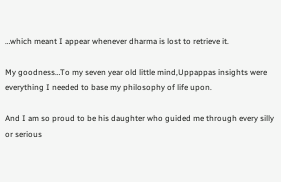…which meant I appear whenever dharma is lost to retrieve it.

My goodness…To my seven year old little mind,Uppappas insights were everything I needed to base my philosophy of life upon.

And I am so proud to be his daughter who guided me through every silly or serious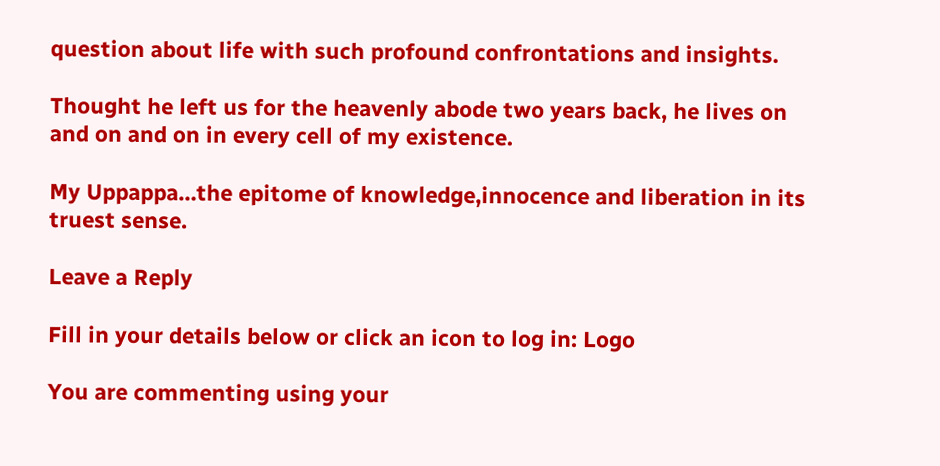question about life with such profound confrontations and insights.

Thought he left us for the heavenly abode two years back, he lives on and on and on in every cell of my existence.

My Uppappa…the epitome of knowledge,innocence and liberation in its truest sense.

Leave a Reply

Fill in your details below or click an icon to log in: Logo

You are commenting using your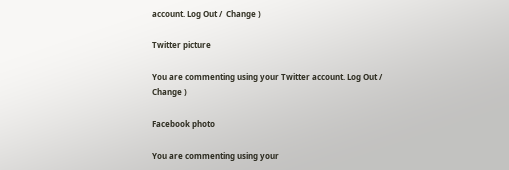account. Log Out /  Change )

Twitter picture

You are commenting using your Twitter account. Log Out /  Change )

Facebook photo

You are commenting using your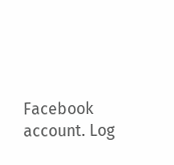Facebook account. Log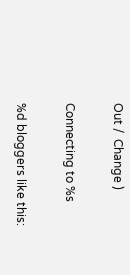Out /  Change )

Connecting to %s

%d bloggers like this: